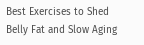Best Exercises to Shed Belly Fat and Slow Aging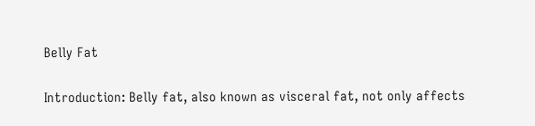Belly Fat

Introduction: Belly fat, also known as visceral fat, not only affects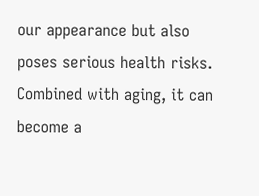our appearance but also poses serious health risks. Combined with aging, it can become a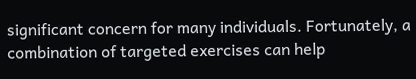significant concern for many individuals. Fortunately, a combination of targeted exercises can help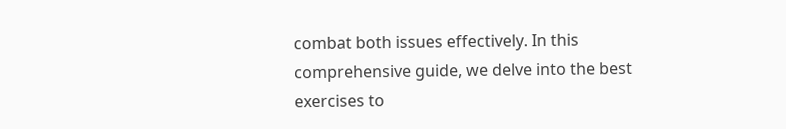combat both issues effectively. In this comprehensive guide, we delve into the best exercises to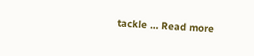tackle … Read more